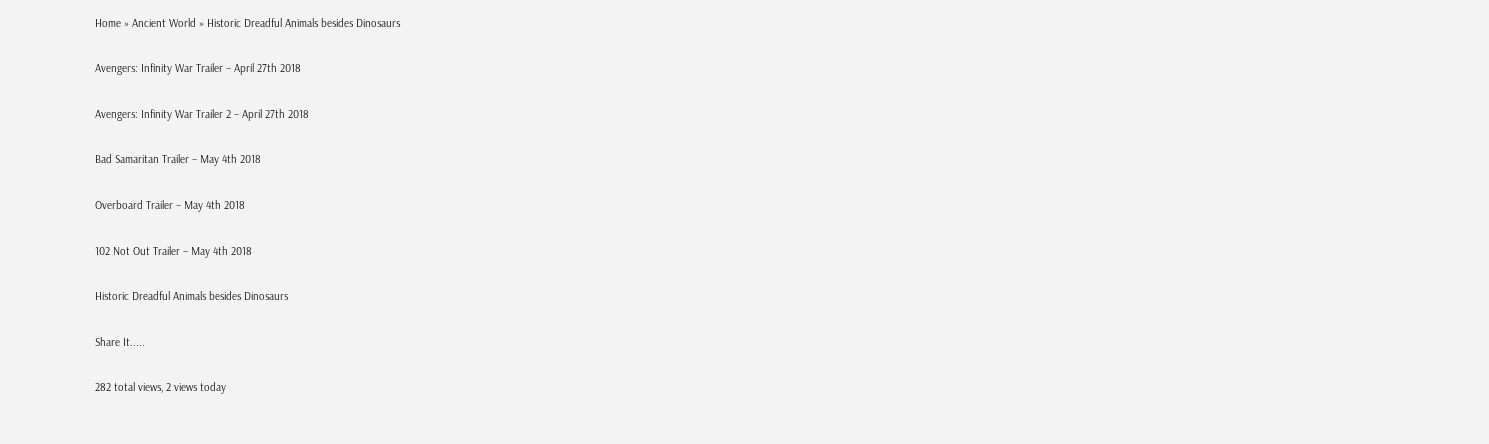Home » Ancient World » Historic Dreadful Animals besides Dinosaurs

Avengers: Infinity War Trailer – April 27th 2018

Avengers: Infinity War Trailer 2 – April 27th 2018

Bad Samaritan Trailer – May 4th 2018

Overboard Trailer – May 4th 2018

102 Not Out Trailer – May 4th 2018

Historic Dreadful Animals besides Dinosaurs

Share It.....

282 total views, 2 views today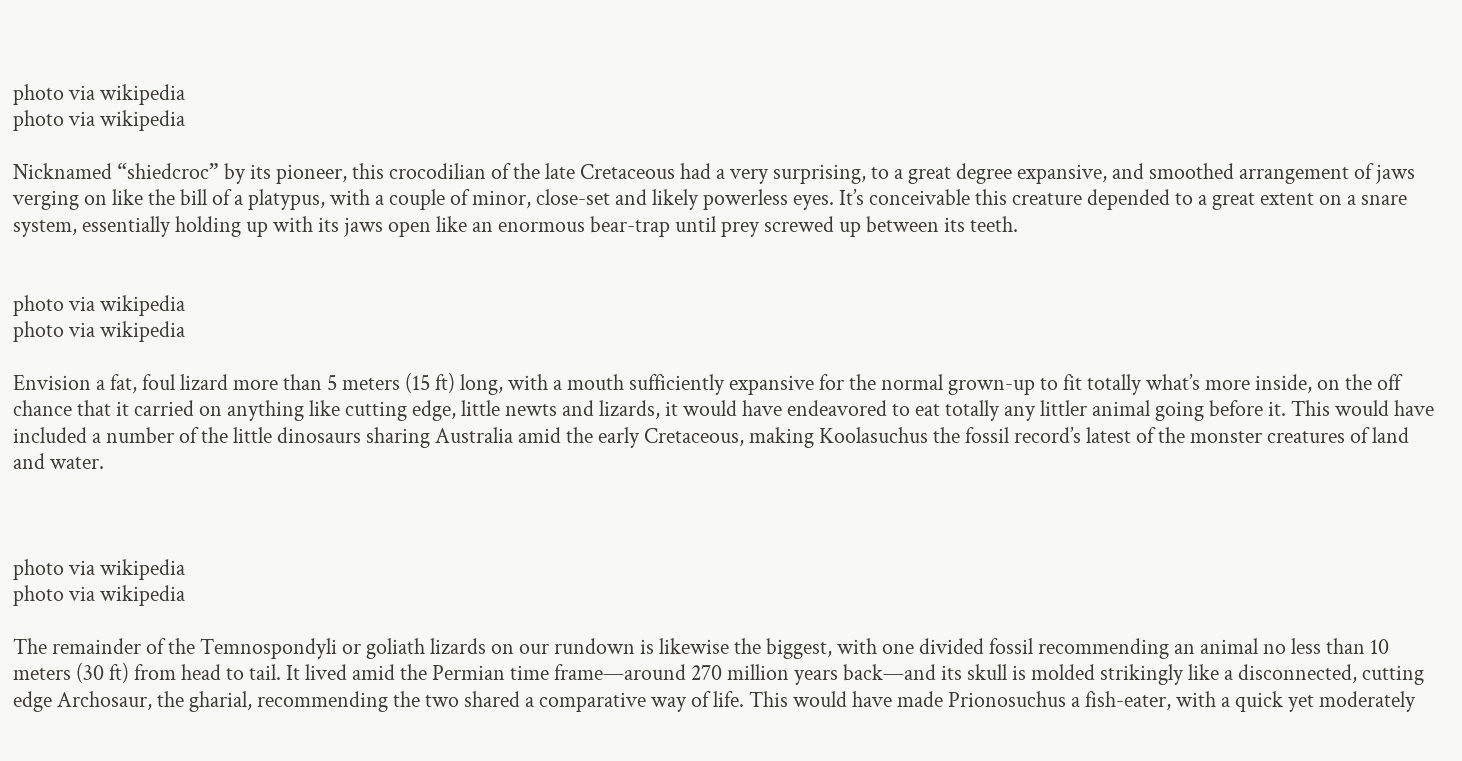photo via wikipedia
photo via wikipedia

Nicknamed “shiedcroc” by its pioneer, this crocodilian of the late Cretaceous had a very surprising, to a great degree expansive, and smoothed arrangement of jaws verging on like the bill of a platypus, with a couple of minor, close-set and likely powerless eyes. It’s conceivable this creature depended to a great extent on a snare system, essentially holding up with its jaws open like an enormous bear-trap until prey screwed up between its teeth.


photo via wikipedia
photo via wikipedia

Envision a fat, foul lizard more than 5 meters (15 ft) long, with a mouth sufficiently expansive for the normal grown-up to fit totally what’s more inside, on the off chance that it carried on anything like cutting edge, little newts and lizards, it would have endeavored to eat totally any littler animal going before it. This would have included a number of the little dinosaurs sharing Australia amid the early Cretaceous, making Koolasuchus the fossil record’s latest of the monster creatures of land and water.



photo via wikipedia
photo via wikipedia

The remainder of the Temnospondyli or goliath lizards on our rundown is likewise the biggest, with one divided fossil recommending an animal no less than 10 meters (30 ft) from head to tail. It lived amid the Permian time frame—around 270 million years back—and its skull is molded strikingly like a disconnected, cutting edge Archosaur, the gharial, recommending the two shared a comparative way of life. This would have made Prionosuchus a fish-eater, with a quick yet moderately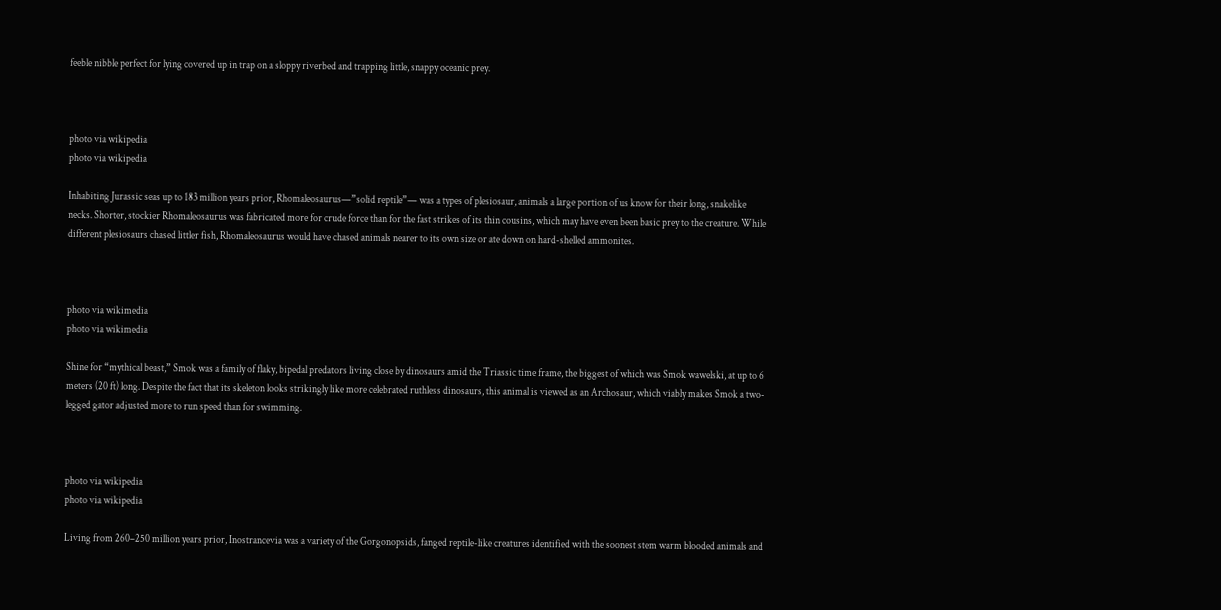feeble nibble perfect for lying covered up in trap on a sloppy riverbed and trapping little, snappy oceanic prey.



photo via wikipedia
photo via wikipedia

Inhabiting Jurassic seas up to 183 million years prior, Rhomaleosaurus—”solid reptile”— was a types of plesiosaur, animals a large portion of us know for their long, snakelike necks. Shorter, stockier Rhomaleosaurus was fabricated more for crude force than for the fast strikes of its thin cousins, which may have even been basic prey to the creature. While different plesiosaurs chased littler fish, Rhomaleosaurus would have chased animals nearer to its own size or ate down on hard-shelled ammonites.



photo via wikimedia
photo via wikimedia

Shine for “mythical beast,” Smok was a family of flaky, bipedal predators living close by dinosaurs amid the Triassic time frame, the biggest of which was Smok wawelski, at up to 6 meters (20 ft) long. Despite the fact that its skeleton looks strikingly like more celebrated ruthless dinosaurs, this animal is viewed as an Archosaur, which viably makes Smok a two-legged gator adjusted more to run speed than for swimming.



photo via wikipedia
photo via wikipedia

Living from 260–250 million years prior, Inostrancevia was a variety of the Gorgonopsids, fanged reptile-like creatures identified with the soonest stem warm blooded animals and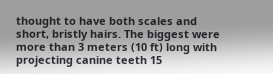thought to have both scales and short, bristly hairs. The biggest were more than 3 meters (10 ft) long with projecting canine teeth 15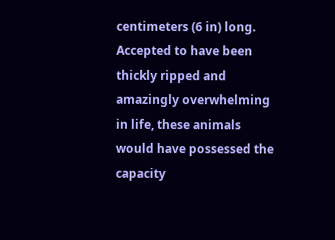centimeters (6 in) long. Accepted to have been thickly ripped and amazingly overwhelming in life, these animals would have possessed the capacity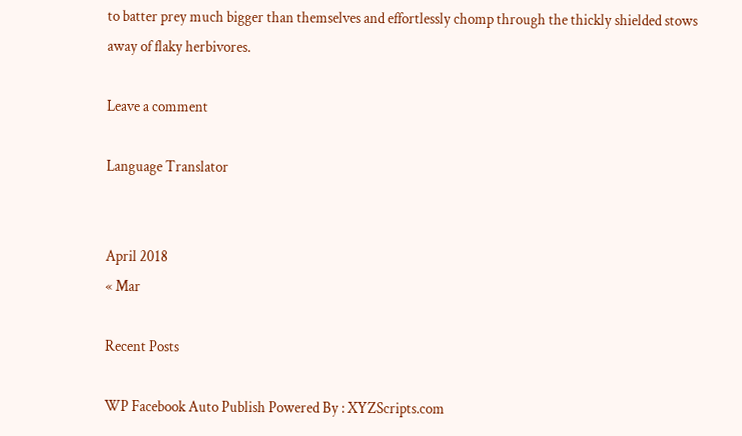to batter prey much bigger than themselves and effortlessly chomp through the thickly shielded stows away of flaky herbivores.

Leave a comment

Language Translator


April 2018
« Mar

Recent Posts

WP Facebook Auto Publish Powered By : XYZScripts.com